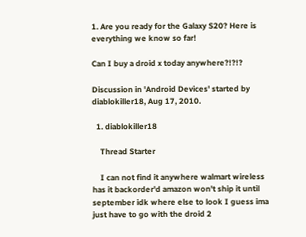1. Are you ready for the Galaxy S20? Here is everything we know so far!

Can I buy a droid x today anywhere?!?!?

Discussion in 'Android Devices' started by diablokiller18, Aug 17, 2010.

  1. diablokiller18

    Thread Starter

    I can not find it anywhere walmart wireless has it backorder'd amazon won't ship it until september idk where else to look I guess ima just have to go with the droid 2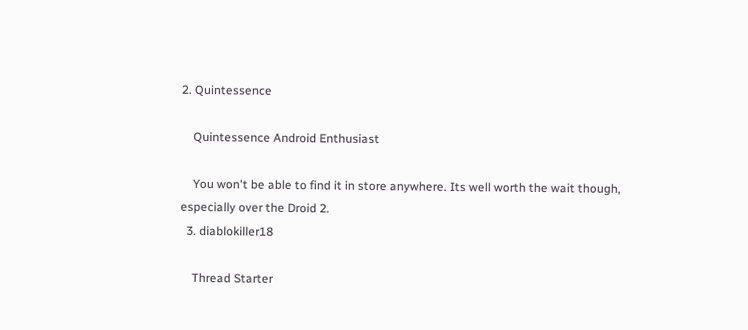2. Quintessence

    Quintessence Android Enthusiast

    You won't be able to find it in store anywhere. Its well worth the wait though, especially over the Droid 2.
  3. diablokiller18

    Thread Starter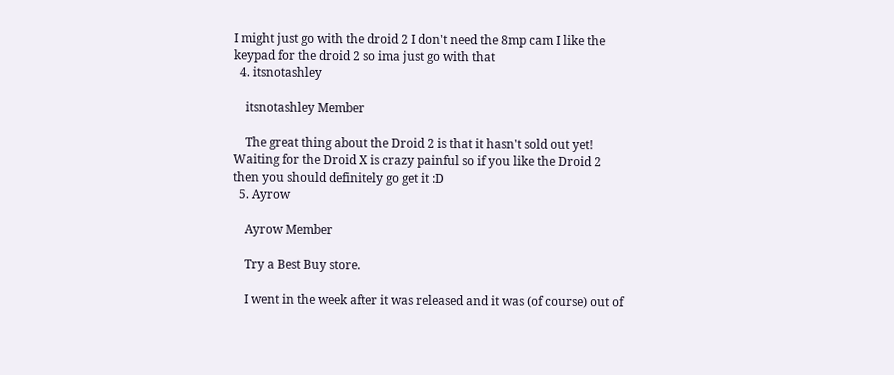I might just go with the droid 2 I don't need the 8mp cam I like the keypad for the droid 2 so ima just go with that
  4. itsnotashley

    itsnotashley Member

    The great thing about the Droid 2 is that it hasn't sold out yet! Waiting for the Droid X is crazy painful so if you like the Droid 2 then you should definitely go get it :D
  5. Ayrow

    Ayrow Member

    Try a Best Buy store.

    I went in the week after it was released and it was (of course) out of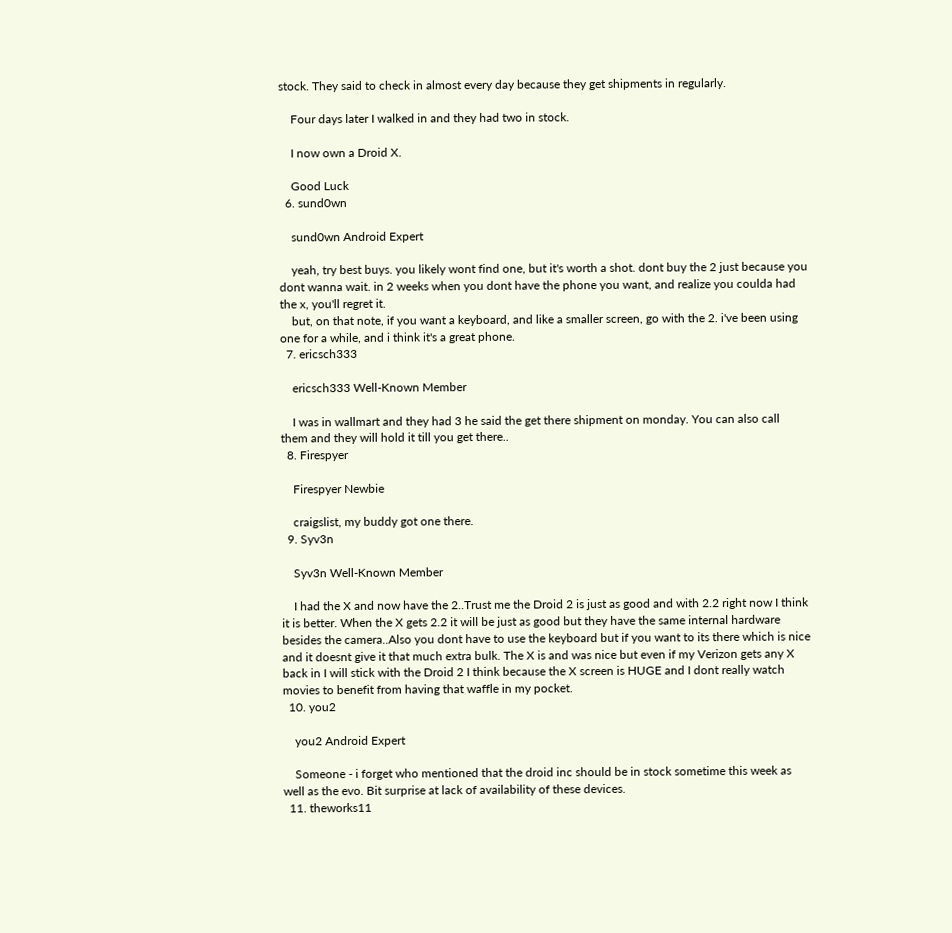stock. They said to check in almost every day because they get shipments in regularly.

    Four days later I walked in and they had two in stock.

    I now own a Droid X.

    Good Luck
  6. sund0wn

    sund0wn Android Expert

    yeah, try best buys. you likely wont find one, but it's worth a shot. dont buy the 2 just because you dont wanna wait. in 2 weeks when you dont have the phone you want, and realize you coulda had the x, you'll regret it.
    but, on that note, if you want a keyboard, and like a smaller screen, go with the 2. i've been using one for a while, and i think it's a great phone.
  7. ericsch333

    ericsch333 Well-Known Member

    I was in wallmart and they had 3 he said the get there shipment on monday. You can also call them and they will hold it till you get there..
  8. Firespyer

    Firespyer Newbie

    craigslist, my buddy got one there.
  9. Syv3n

    Syv3n Well-Known Member

    I had the X and now have the 2..Trust me the Droid 2 is just as good and with 2.2 right now I think it is better. When the X gets 2.2 it will be just as good but they have the same internal hardware besides the camera..Also you dont have to use the keyboard but if you want to its there which is nice and it doesnt give it that much extra bulk. The X is and was nice but even if my Verizon gets any X back in I will stick with the Droid 2 I think because the X screen is HUGE and I dont really watch movies to benefit from having that waffle in my pocket.
  10. you2

    you2 Android Expert

    Someone - i forget who mentioned that the droid inc should be in stock sometime this week as well as the evo. Bit surprise at lack of availability of these devices.
  11. theworks11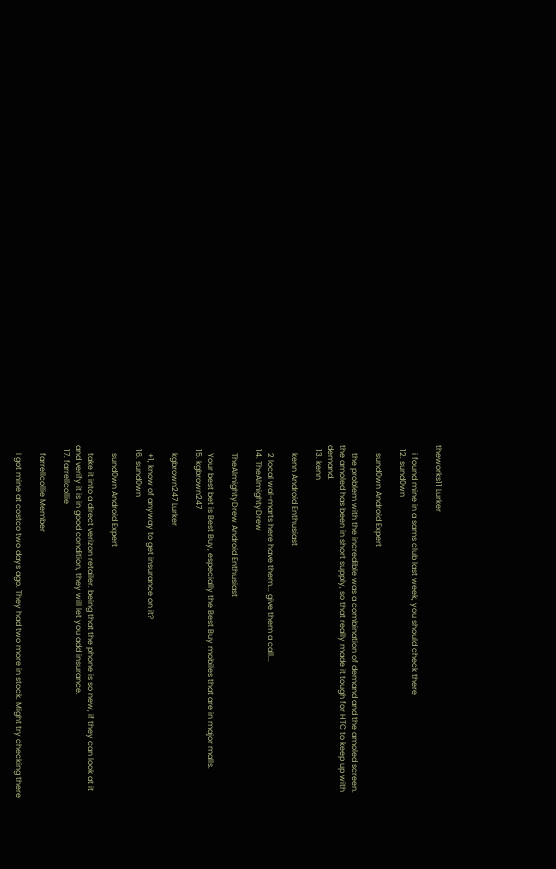theworks11 Lurker

    i found mine in a sams club last week, you should check there
  12. sund0wn

    sund0wn Android Expert

    the problem with the incredible was a combination of demand and the amoled screen. the amoled has been in short supply, so that really made it tough for HTC to keep up with demand.
  13. kenn

    kenn Android Enthusiast

    2 local wal-marts here have them... give them a call...
  14. TheAlmightyDrew

    TheAlmightyDrew Android Enthusiast

    Your best bet is Best Buy, especially the Best Buy mobiles that are in major malls.
  15. kgbrown247

    kgbrown247 Lurker

    +1, know of anyway to get insurance on it?
  16. sund0wn

    sund0wn Android Expert

    take it into a direct verizon retailer. being that the phone is so new, if they can look at it and verify it is in good condition, they will let you add insurance.
  17. farrellcollie

    farrellcollie Member

    I got mine at costco two days ago. They had two more in stock. Might try checking there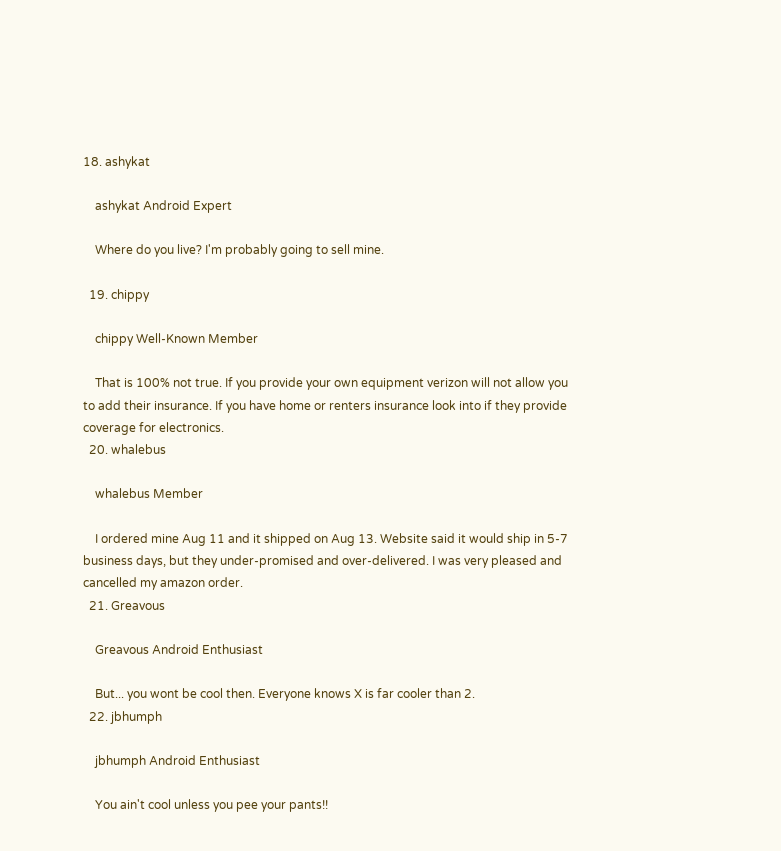18. ashykat

    ashykat Android Expert

    Where do you live? I'm probably going to sell mine.

  19. chippy

    chippy Well-Known Member

    That is 100% not true. If you provide your own equipment verizon will not allow you to add their insurance. If you have home or renters insurance look into if they provide coverage for electronics.
  20. whalebus

    whalebus Member

    I ordered mine Aug 11 and it shipped on Aug 13. Website said it would ship in 5-7 business days, but they under-promised and over-delivered. I was very pleased and cancelled my amazon order.
  21. Greavous

    Greavous Android Enthusiast

    But... you wont be cool then. Everyone knows X is far cooler than 2.
  22. jbhumph

    jbhumph Android Enthusiast

    You ain't cool unless you pee your pants!!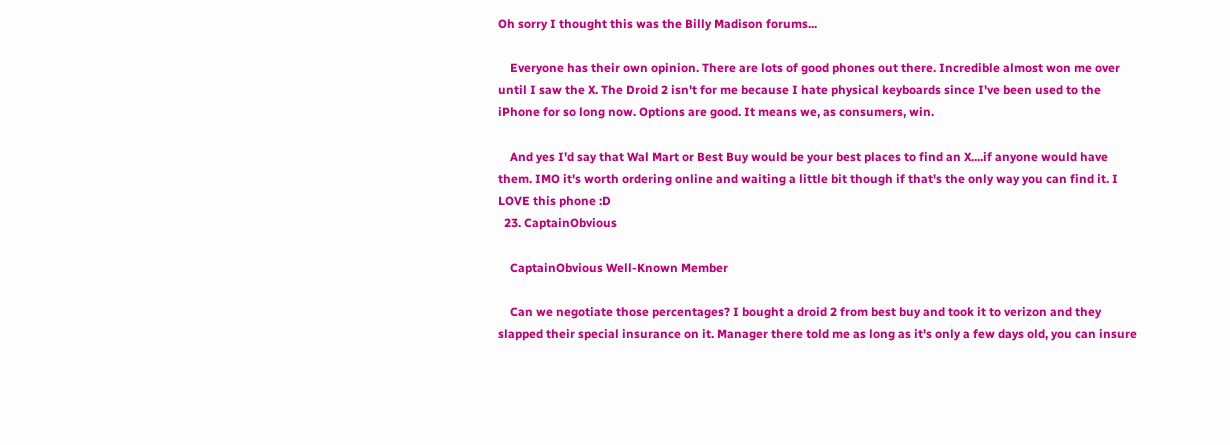Oh sorry I thought this was the Billy Madison forums...

    Everyone has their own opinion. There are lots of good phones out there. Incredible almost won me over until I saw the X. The Droid 2 isn't for me because I hate physical keyboards since I've been used to the iPhone for so long now. Options are good. It means we, as consumers, win.

    And yes I'd say that Wal Mart or Best Buy would be your best places to find an X....if anyone would have them. IMO it's worth ordering online and waiting a little bit though if that's the only way you can find it. I LOVE this phone :D
  23. CaptainObvious

    CaptainObvious Well-Known Member

    Can we negotiate those percentages? I bought a droid 2 from best buy and took it to verizon and they slapped their special insurance on it. Manager there told me as long as it's only a few days old, you can insure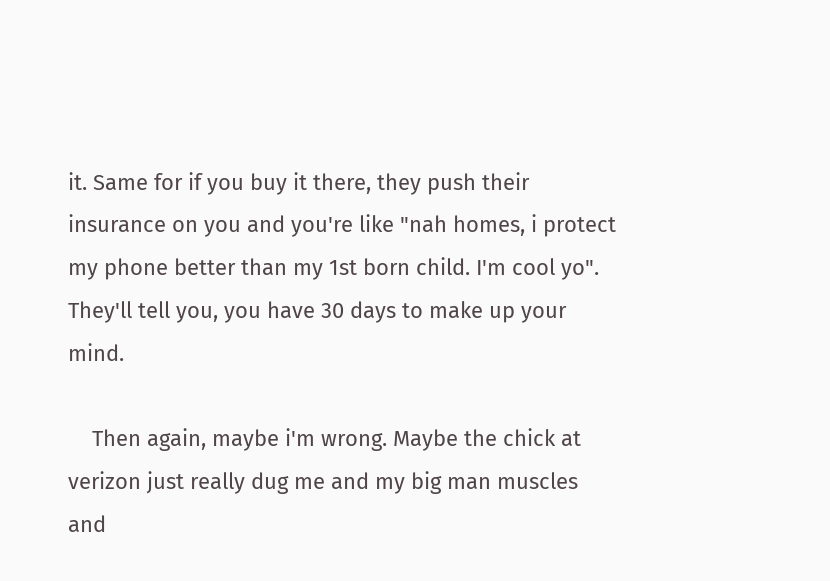it. Same for if you buy it there, they push their insurance on you and you're like "nah homes, i protect my phone better than my 1st born child. I'm cool yo". They'll tell you, you have 30 days to make up your mind.

    Then again, maybe i'm wrong. Maybe the chick at verizon just really dug me and my big man muscles and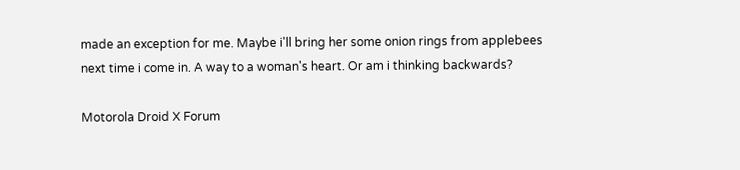made an exception for me. Maybe i'll bring her some onion rings from applebees next time i come in. A way to a woman's heart. Or am i thinking backwards?

Motorola Droid X Forum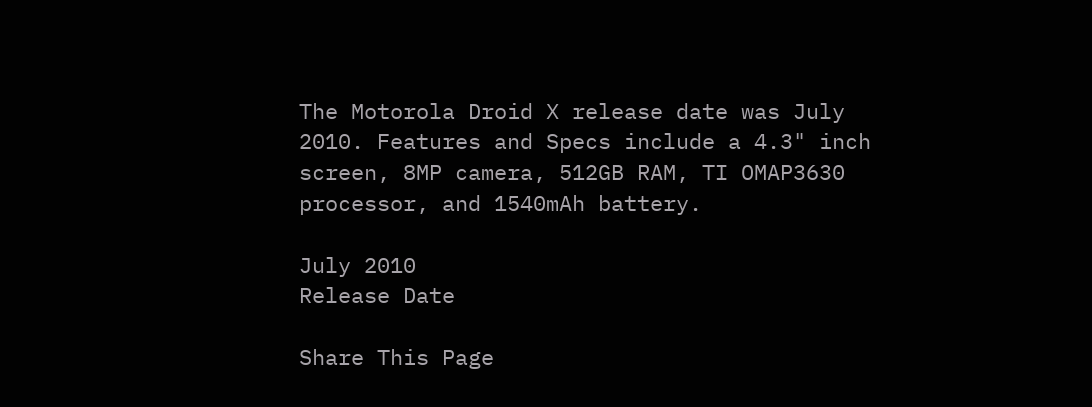The Motorola Droid X release date was July 2010. Features and Specs include a 4.3" inch screen, 8MP camera, 512GB RAM, TI OMAP3630 processor, and 1540mAh battery.

July 2010
Release Date

Share This Page